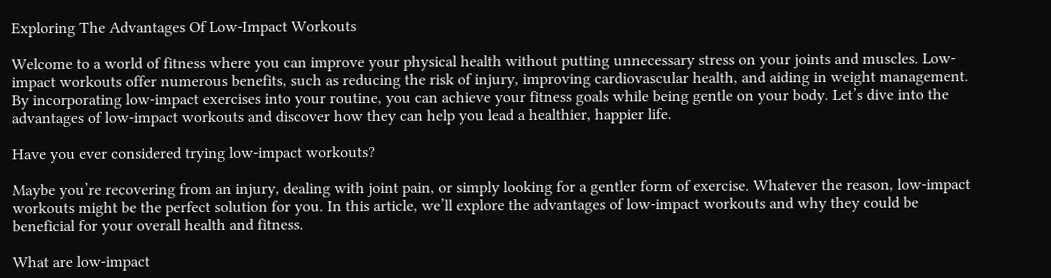Exploring The Advantages Of Low-Impact Workouts

Welcome to a world of fitness where you can improve your physical health without putting unnecessary stress on your joints and muscles. Low-impact workouts offer numerous benefits, such as reducing the risk of injury, improving cardiovascular health, and aiding in weight management. By incorporating low-impact exercises into your routine, you can achieve your fitness goals while being gentle on your body. Let’s dive into the advantages of low-impact workouts and discover how they can help you lead a healthier, happier life.

Have you ever considered trying low-impact workouts?

Maybe you’re recovering from an injury, dealing with joint pain, or simply looking for a gentler form of exercise. Whatever the reason, low-impact workouts might be the perfect solution for you. In this article, we’ll explore the advantages of low-impact workouts and why they could be beneficial for your overall health and fitness.

What are low-impact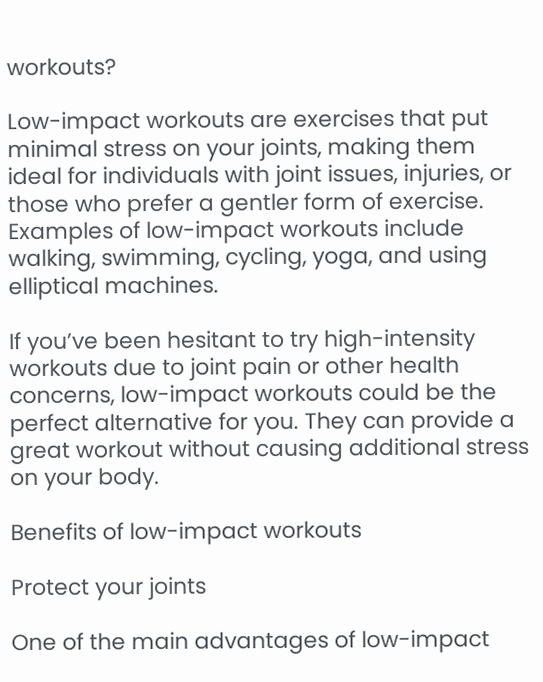workouts?

Low-impact workouts are exercises that put minimal stress on your joints, making them ideal for individuals with joint issues, injuries, or those who prefer a gentler form of exercise. Examples of low-impact workouts include walking, swimming, cycling, yoga, and using elliptical machines.

If you’ve been hesitant to try high-intensity workouts due to joint pain or other health concerns, low-impact workouts could be the perfect alternative for you. They can provide a great workout without causing additional stress on your body.

Benefits of low-impact workouts

Protect your joints

One of the main advantages of low-impact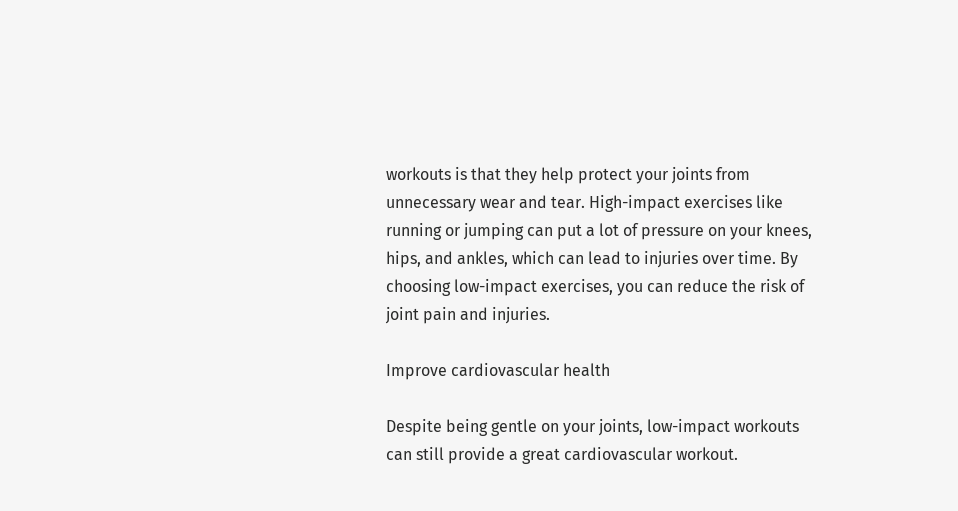workouts is that they help protect your joints from unnecessary wear and tear. High-impact exercises like running or jumping can put a lot of pressure on your knees, hips, and ankles, which can lead to injuries over time. By choosing low-impact exercises, you can reduce the risk of joint pain and injuries.

Improve cardiovascular health

Despite being gentle on your joints, low-impact workouts can still provide a great cardiovascular workout.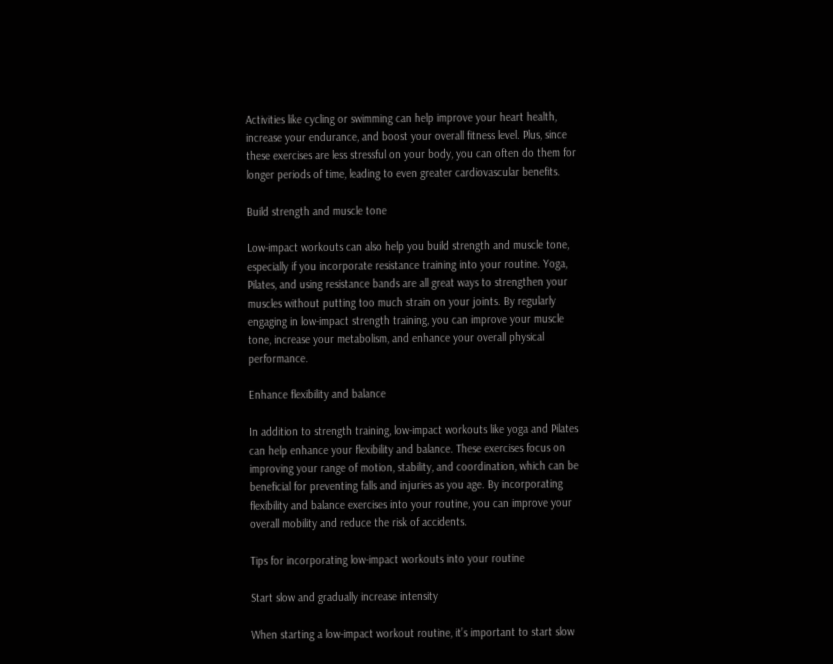Activities like cycling or swimming can help improve your heart health, increase your endurance, and boost your overall fitness level. Plus, since these exercises are less stressful on your body, you can often do them for longer periods of time, leading to even greater cardiovascular benefits.

Build strength and muscle tone

Low-impact workouts can also help you build strength and muscle tone, especially if you incorporate resistance training into your routine. Yoga, Pilates, and using resistance bands are all great ways to strengthen your muscles without putting too much strain on your joints. By regularly engaging in low-impact strength training, you can improve your muscle tone, increase your metabolism, and enhance your overall physical performance.

Enhance flexibility and balance

In addition to strength training, low-impact workouts like yoga and Pilates can help enhance your flexibility and balance. These exercises focus on improving your range of motion, stability, and coordination, which can be beneficial for preventing falls and injuries as you age. By incorporating flexibility and balance exercises into your routine, you can improve your overall mobility and reduce the risk of accidents.

Tips for incorporating low-impact workouts into your routine

Start slow and gradually increase intensity

When starting a low-impact workout routine, it’s important to start slow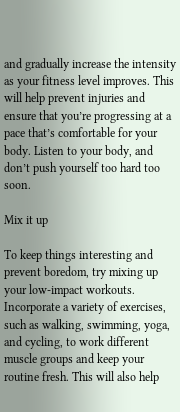and gradually increase the intensity as your fitness level improves. This will help prevent injuries and ensure that you’re progressing at a pace that’s comfortable for your body. Listen to your body, and don’t push yourself too hard too soon.

Mix it up

To keep things interesting and prevent boredom, try mixing up your low-impact workouts. Incorporate a variety of exercises, such as walking, swimming, yoga, and cycling, to work different muscle groups and keep your routine fresh. This will also help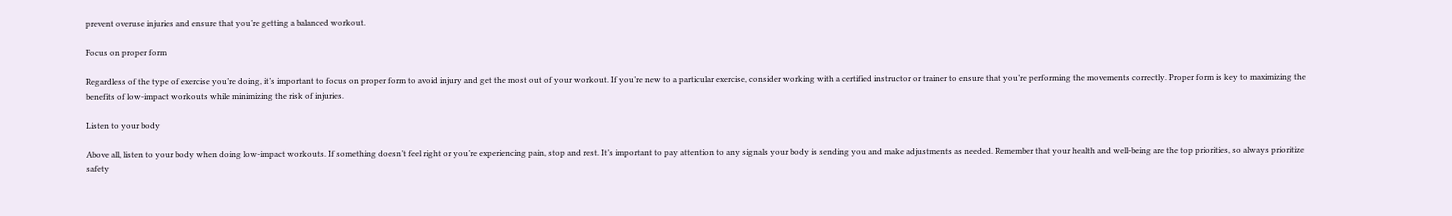prevent overuse injuries and ensure that you’re getting a balanced workout.

Focus on proper form

Regardless of the type of exercise you’re doing, it’s important to focus on proper form to avoid injury and get the most out of your workout. If you’re new to a particular exercise, consider working with a certified instructor or trainer to ensure that you’re performing the movements correctly. Proper form is key to maximizing the benefits of low-impact workouts while minimizing the risk of injuries.

Listen to your body

Above all, listen to your body when doing low-impact workouts. If something doesn’t feel right or you’re experiencing pain, stop and rest. It’s important to pay attention to any signals your body is sending you and make adjustments as needed. Remember that your health and well-being are the top priorities, so always prioritize safety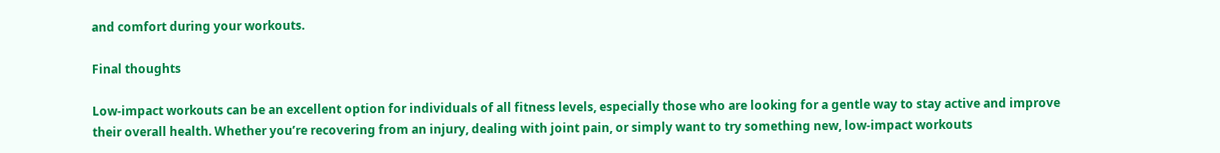and comfort during your workouts.

Final thoughts

Low-impact workouts can be an excellent option for individuals of all fitness levels, especially those who are looking for a gentle way to stay active and improve their overall health. Whether you’re recovering from an injury, dealing with joint pain, or simply want to try something new, low-impact workouts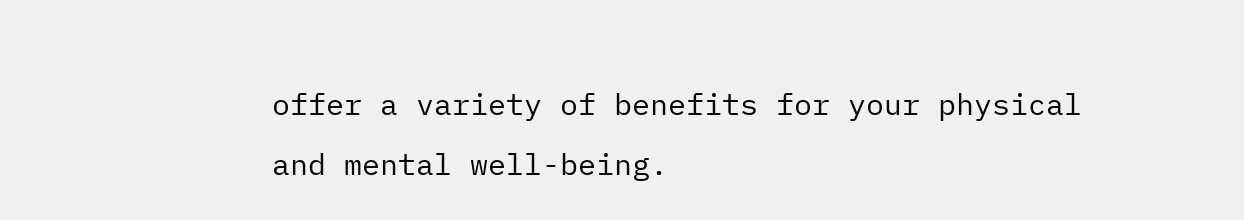offer a variety of benefits for your physical and mental well-being.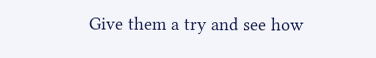Give them a try and see how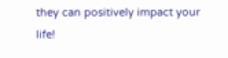they can positively impact your life!